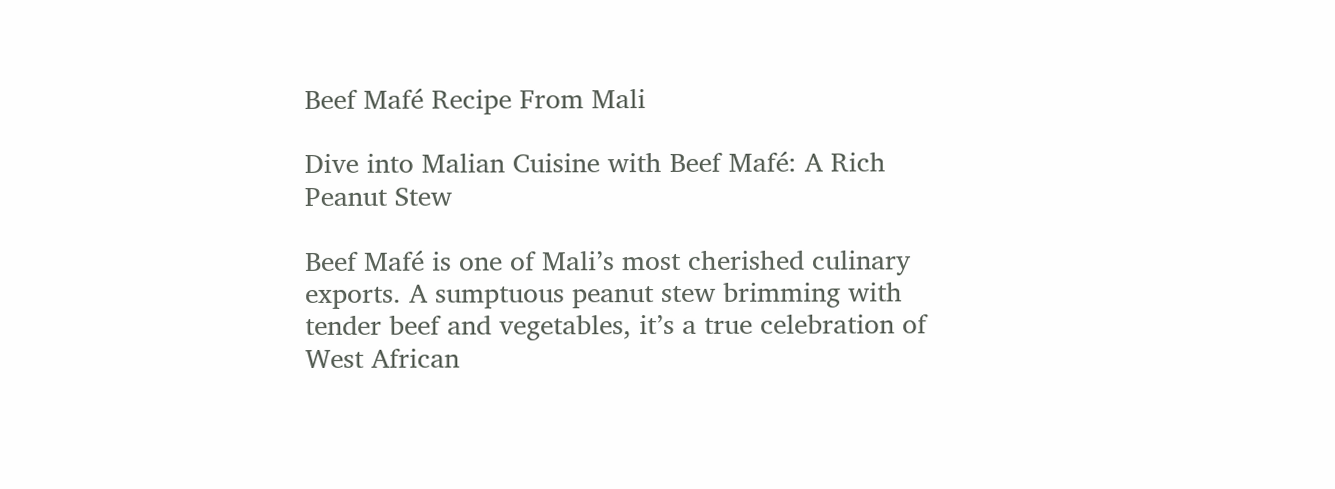Beef Mafé Recipe From Mali

Dive into Malian Cuisine with Beef Mafé: A Rich Peanut Stew

Beef Mafé is one of Mali’s most cherished culinary exports. A sumptuous peanut stew brimming with tender beef and vegetables, it’s a true celebration of West African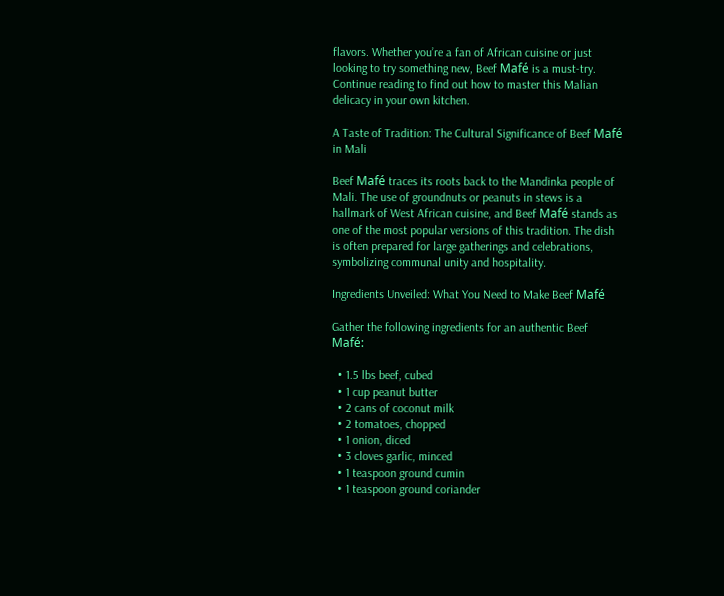flavors. Whether you’re a fan of African cuisine or just looking to try something new, Beef Mafé is a must-try. Continue reading to find out how to master this Malian delicacy in your own kitchen.

A Taste of Tradition: The Cultural Significance of Beef Mafé in Mali

Beef Mafé traces its roots back to the Mandinka people of Mali. The use of groundnuts or peanuts in stews is a hallmark of West African cuisine, and Beef Mafé stands as one of the most popular versions of this tradition. The dish is often prepared for large gatherings and celebrations, symbolizing communal unity and hospitality.

Ingredients Unveiled: What You Need to Make Beef Mafé

Gather the following ingredients for an authentic Beef Mafé:

  • 1.5 lbs beef, cubed
  • 1 cup peanut butter
  • 2 cans of coconut milk
  • 2 tomatoes, chopped
  • 1 onion, diced
  • 3 cloves garlic, minced
  • 1 teaspoon ground cumin
  • 1 teaspoon ground coriander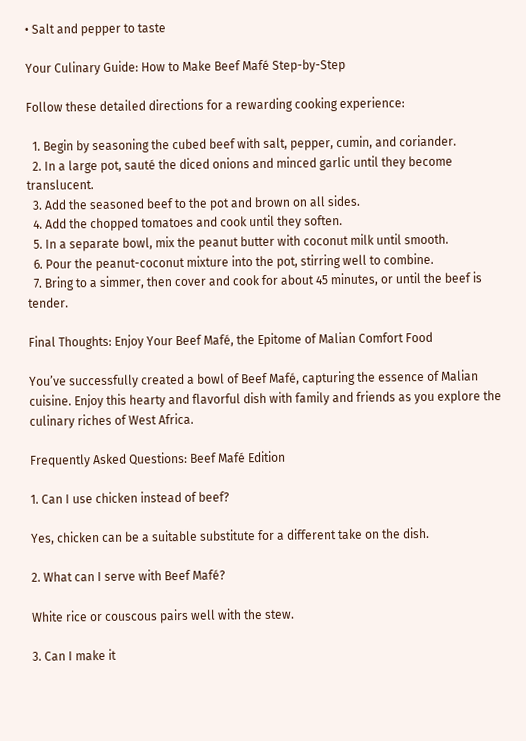• Salt and pepper to taste

Your Culinary Guide: How to Make Beef Mafé Step-by-Step

Follow these detailed directions for a rewarding cooking experience:

  1. Begin by seasoning the cubed beef with salt, pepper, cumin, and coriander.
  2. In a large pot, sauté the diced onions and minced garlic until they become translucent.
  3. Add the seasoned beef to the pot and brown on all sides.
  4. Add the chopped tomatoes and cook until they soften.
  5. In a separate bowl, mix the peanut butter with coconut milk until smooth.
  6. Pour the peanut-coconut mixture into the pot, stirring well to combine.
  7. Bring to a simmer, then cover and cook for about 45 minutes, or until the beef is tender.

Final Thoughts: Enjoy Your Beef Mafé, the Epitome of Malian Comfort Food

You’ve successfully created a bowl of Beef Mafé, capturing the essence of Malian cuisine. Enjoy this hearty and flavorful dish with family and friends as you explore the culinary riches of West Africa.

Frequently Asked Questions: Beef Mafé Edition

1. Can I use chicken instead of beef?

Yes, chicken can be a suitable substitute for a different take on the dish.

2. What can I serve with Beef Mafé?

White rice or couscous pairs well with the stew.

3. Can I make it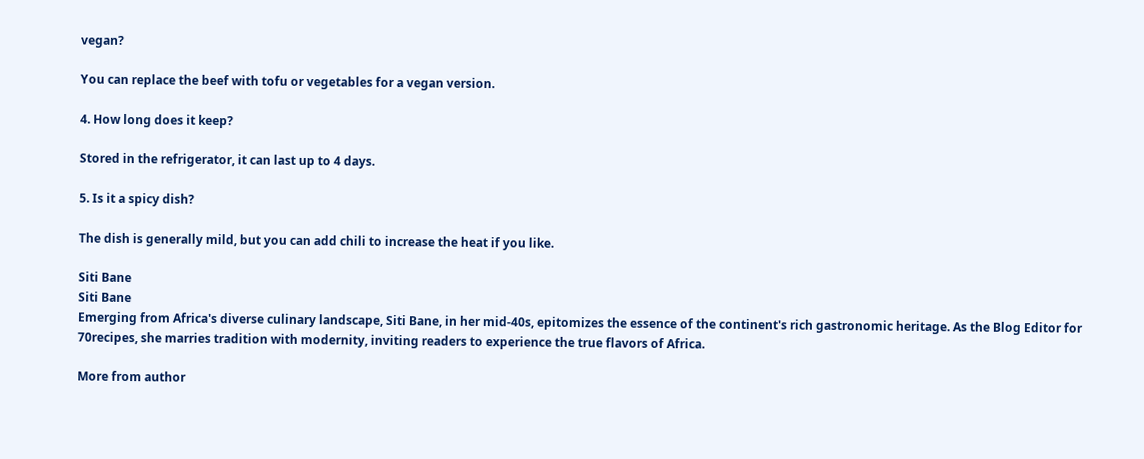vegan?

You can replace the beef with tofu or vegetables for a vegan version.

4. How long does it keep?

Stored in the refrigerator, it can last up to 4 days.

5. Is it a spicy dish?

The dish is generally mild, but you can add chili to increase the heat if you like.

Siti Bane
Siti Bane
Emerging from Africa's diverse culinary landscape, Siti Bane, in her mid-40s, epitomizes the essence of the continent's rich gastronomic heritage. As the Blog Editor for 70recipes, she marries tradition with modernity, inviting readers to experience the true flavors of Africa.

More from author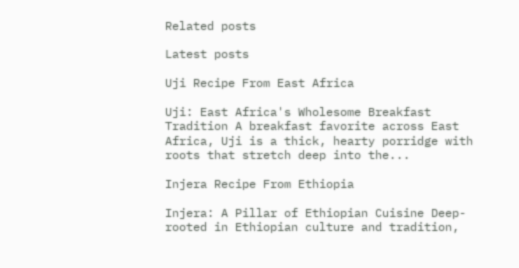Related posts

Latest posts

Uji Recipe From East Africa

Uji: East Africa's Wholesome Breakfast Tradition A breakfast favorite across East Africa, Uji is a thick, hearty porridge with roots that stretch deep into the...

Injera Recipe From Ethiopia

Injera: A Pillar of Ethiopian Cuisine Deep-rooted in Ethiopian culture and tradition,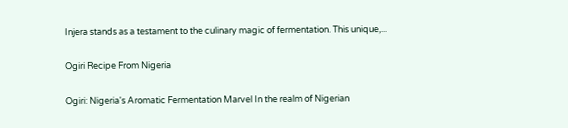Injera stands as a testament to the culinary magic of fermentation. This unique,...

Ogiri Recipe From Nigeria

Ogiri: Nigeria's Aromatic Fermentation Marvel In the realm of Nigerian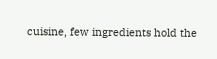cuisine, few ingredients hold the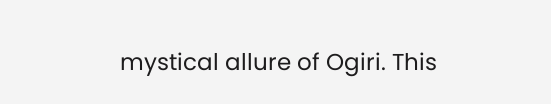mystical allure of Ogiri. This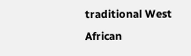traditional West African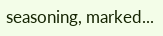seasoning, marked...